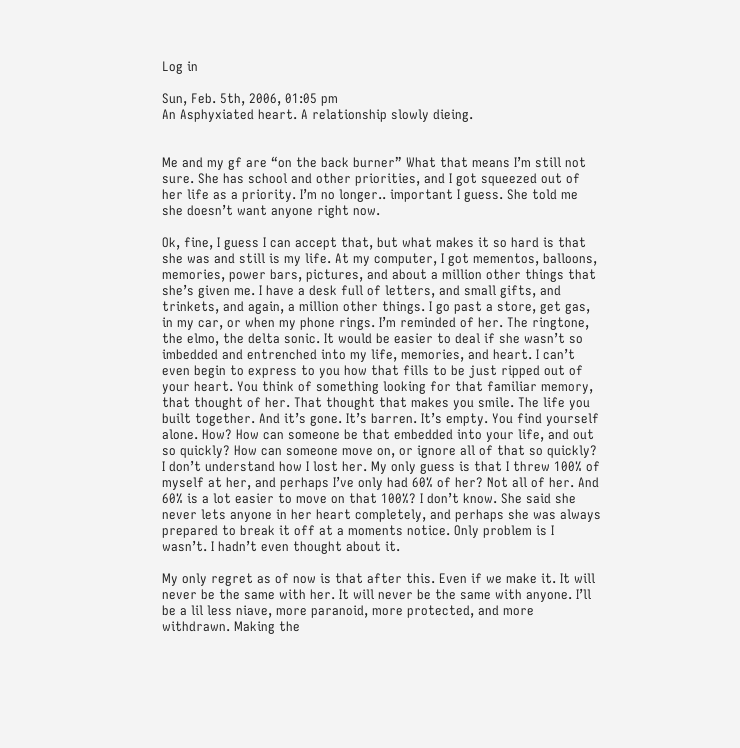Log in

Sun, Feb. 5th, 2006, 01:05 pm
An Asphyxiated heart. A relationship slowly dieing.


Me and my gf are “on the back burner” What that means I’m still not sure. She has school and other priorities, and I got squeezed out of her life as a priority. I’m no longer.. important I guess. She told me she doesn’t want anyone right now.

Ok, fine, I guess I can accept that, but what makes it so hard is that she was and still is my life. At my computer, I got mementos, balloons, memories, power bars, pictures, and about a million other things that she’s given me. I have a desk full of letters, and small gifts, and trinkets, and again, a million other things. I go past a store, get gas, in my car, or when my phone rings. I’m reminded of her. The ringtone, the elmo, the delta sonic. It would be easier to deal if she wasn’t so imbedded and entrenched into my life, memories, and heart. I can’t even begin to express to you how that fills to be just ripped out of your heart. You think of something looking for that familiar memory, that thought of her. That thought that makes you smile. The life you built together. And it’s gone. It’s barren. It’s empty. You find yourself alone. How? How can someone be that embedded into your life, and out so quickly? How can someone move on, or ignore all of that so quickly? I don’t understand how I lost her. My only guess is that I threw 100% of myself at her, and perhaps I’ve only had 60% of her? Not all of her. And 60% is a lot easier to move on that 100%? I don’t know. She said she never lets anyone in her heart completely, and perhaps she was always prepared to break it off at a moments notice. Only problem is I wasn’t. I hadn’t even thought about it.

My only regret as of now is that after this. Even if we make it. It will never be the same with her. It will never be the same with anyone. I’ll be a lil less niave, more paranoid, more protected, and more withdrawn. Making the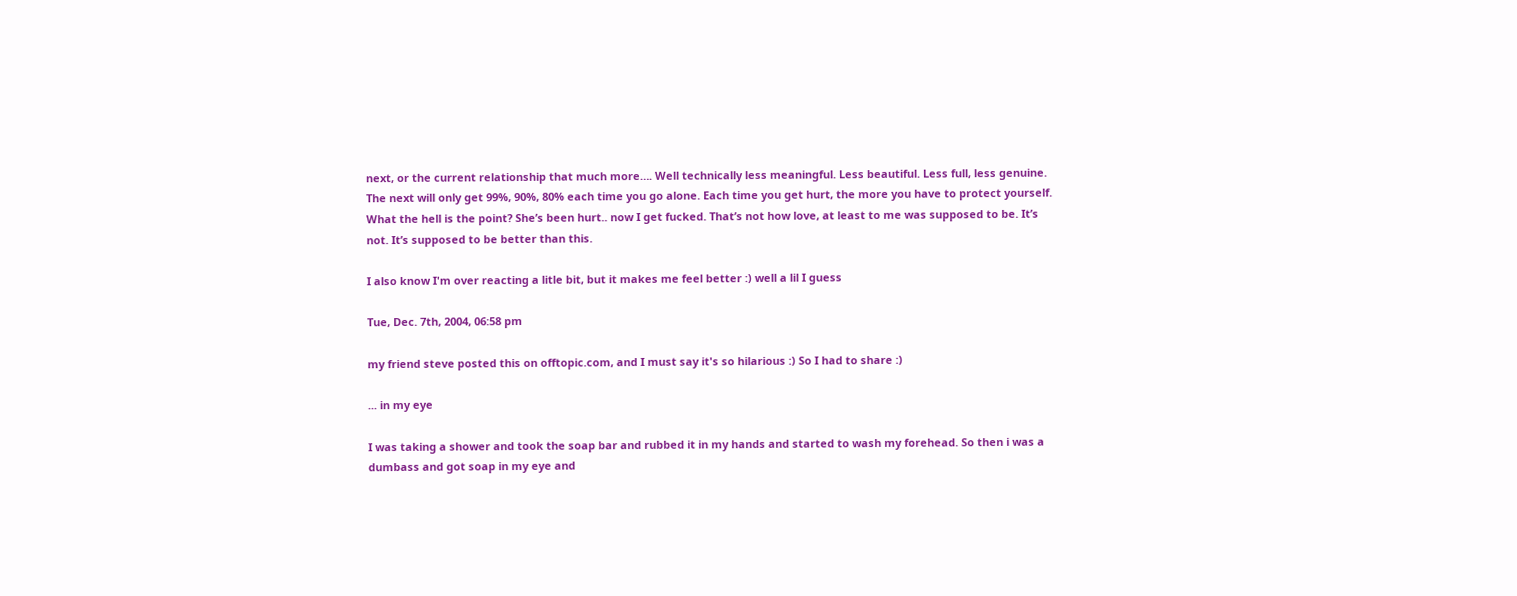next, or the current relationship that much more…. Well technically less meaningful. Less beautiful. Less full, less genuine. The next will only get 99%, 90%, 80% each time you go alone. Each time you get hurt, the more you have to protect yourself. What the hell is the point? She’s been hurt.. now I get fucked. That’s not how love, at least to me was supposed to be. It’s not. It’s supposed to be better than this.

I also know I'm over reacting a litle bit, but it makes me feel better :) well a lil I guess

Tue, Dec. 7th, 2004, 06:58 pm

my friend steve posted this on offtopic.com, and I must say it's so hilarious :) So I had to share :)

... in my eye

I was taking a shower and took the soap bar and rubbed it in my hands and started to wash my forehead. So then i was a dumbass and got soap in my eye and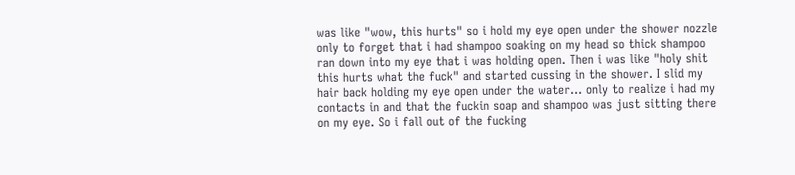was like "wow, this hurts" so i hold my eye open under the shower nozzle only to forget that i had shampoo soaking on my head so thick shampoo ran down into my eye that i was holding open. Then i was like "holy shit this hurts what the fuck" and started cussing in the shower. I slid my hair back holding my eye open under the water... only to realize i had my contacts in and that the fuckin soap and shampoo was just sitting there on my eye. So i fall out of the fucking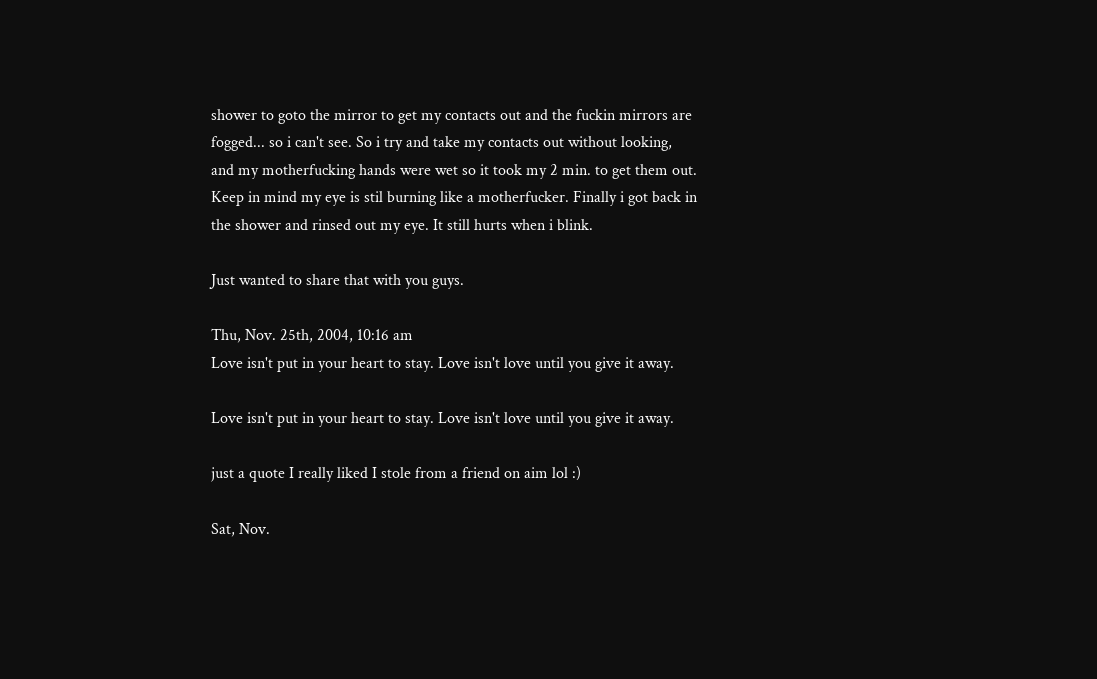shower to goto the mirror to get my contacts out and the fuckin mirrors are fogged... so i can't see. So i try and take my contacts out without looking, and my motherfucking hands were wet so it took my 2 min. to get them out. Keep in mind my eye is stil burning like a motherfucker. Finally i got back in the shower and rinsed out my eye. It still hurts when i blink.

Just wanted to share that with you guys.

Thu, Nov. 25th, 2004, 10:16 am
Love isn't put in your heart to stay. Love isn't love until you give it away.

Love isn't put in your heart to stay. Love isn't love until you give it away.

just a quote I really liked I stole from a friend on aim lol :)

Sat, Nov.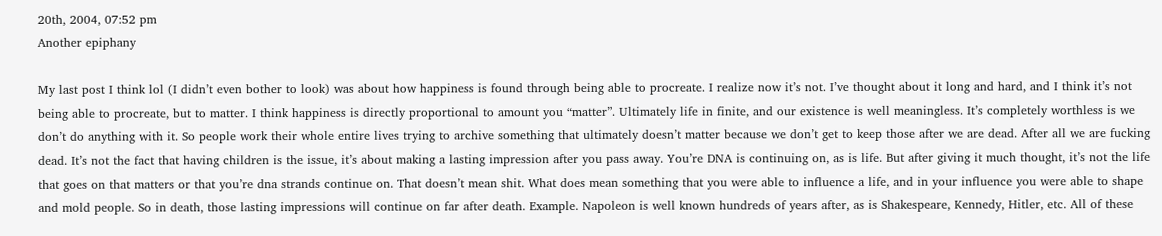20th, 2004, 07:52 pm
Another epiphany

My last post I think lol (I didn’t even bother to look) was about how happiness is found through being able to procreate. I realize now it’s not. I’ve thought about it long and hard, and I think it’s not being able to procreate, but to matter. I think happiness is directly proportional to amount you “matter”. Ultimately life in finite, and our existence is well meaningless. It’s completely worthless is we don’t do anything with it. So people work their whole entire lives trying to archive something that ultimately doesn’t matter because we don’t get to keep those after we are dead. After all we are fucking dead. It’s not the fact that having children is the issue, it’s about making a lasting impression after you pass away. You’re DNA is continuing on, as is life. But after giving it much thought, it’s not the life that goes on that matters or that you’re dna strands continue on. That doesn’t mean shit. What does mean something that you were able to influence a life, and in your influence you were able to shape and mold people. So in death, those lasting impressions will continue on far after death. Example. Napoleon is well known hundreds of years after, as is Shakespeare, Kennedy, Hitler, etc. All of these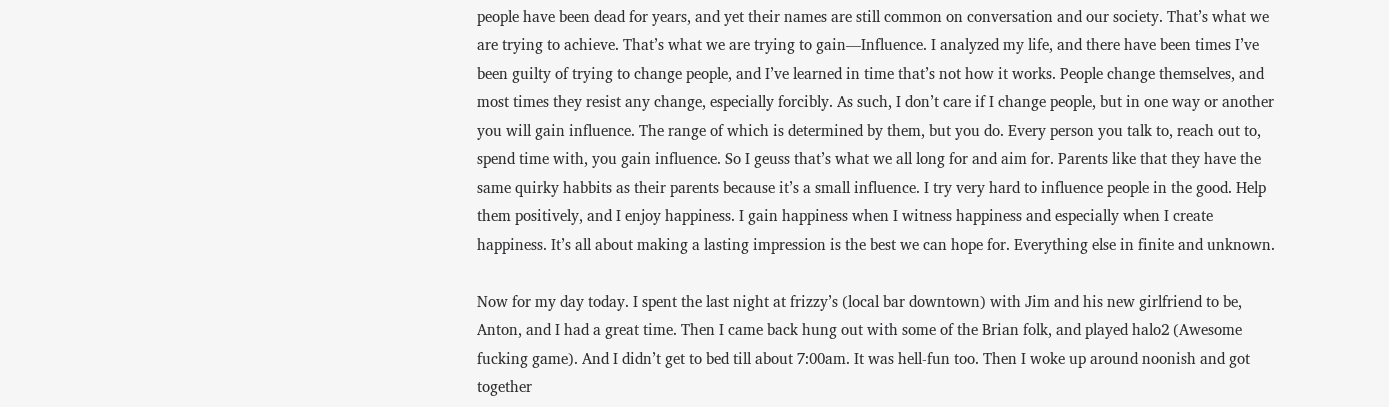people have been dead for years, and yet their names are still common on conversation and our society. That’s what we are trying to achieve. That’s what we are trying to gain—Influence. I analyzed my life, and there have been times I’ve been guilty of trying to change people, and I’ve learned in time that’s not how it works. People change themselves, and most times they resist any change, especially forcibly. As such, I don’t care if I change people, but in one way or another you will gain influence. The range of which is determined by them, but you do. Every person you talk to, reach out to, spend time with, you gain influence. So I geuss that’s what we all long for and aim for. Parents like that they have the same quirky habbits as their parents because it’s a small influence. I try very hard to influence people in the good. Help them positively, and I enjoy happiness. I gain happiness when I witness happiness and especially when I create happiness. It’s all about making a lasting impression is the best we can hope for. Everything else in finite and unknown.

Now for my day today. I spent the last night at frizzy’s (local bar downtown) with Jim and his new girlfriend to be, Anton, and I had a great time. Then I came back hung out with some of the Brian folk, and played halo2 (Awesome fucking game). And I didn’t get to bed till about 7:00am. It was hell-fun too. Then I woke up around noonish and got together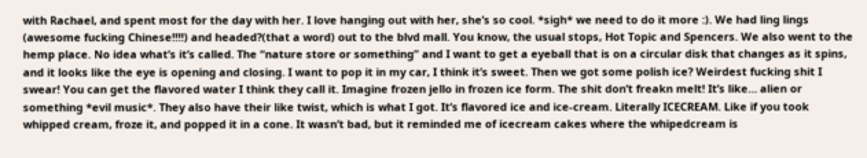with Rachael, and spent most for the day with her. I love hanging out with her, she’s so cool. *sigh* we need to do it more :). We had ling lings (awesome fucking Chinese!!!!) and headed?(that a word) out to the blvd mall. You know, the usual stops, Hot Topic and Spencers. We also went to the hemp place. No idea what’s it’s called. The “nature store or something” and I want to get a eyeball that is on a circular disk that changes as it spins, and it looks like the eye is opening and closing. I want to pop it in my car, I think it’s sweet. Then we got some polish ice? Weirdest fucking shit I swear! You can get the flavored water I think they call it. Imagine frozen jello in frozen ice form. The shit don’t freakn melt! It’s like… alien or something *evil music*. They also have their like twist, which is what I got. It’s flavored ice and ice-cream. Literally ICECREAM. Like if you took whipped cream, froze it, and popped it in a cone. It wasn’t bad, but it reminded me of icecream cakes where the whipedcream is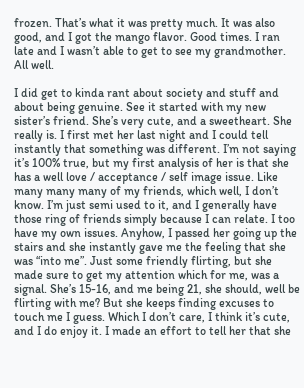frozen. That’s what it was pretty much. It was also good, and I got the mango flavor. Good times. I ran late and I wasn’t able to get to see my grandmother. All well.

I did get to kinda rant about society and stuff and about being genuine. See it started with my new sister’s friend. She’s very cute, and a sweetheart. She really is. I first met her last night and I could tell instantly that something was different. I’m not saying it’s 100% true, but my first analysis of her is that she has a well love / acceptance / self image issue. Like many many many of my friends, which well, I don’t know. I’m just semi used to it, and I generally have those ring of friends simply because I can relate. I too have my own issues. Anyhow, I passed her going up the stairs and she instantly gave me the feeling that she was “into me”. Just some friendly flirting, but she made sure to get my attention which for me, was a signal. She’s 15-16, and me being 21, she should, well be flirting with me? But she keeps finding excuses to touch me I guess. Which I don’t care, I think it’s cute, and I do enjoy it. I made an effort to tell her that she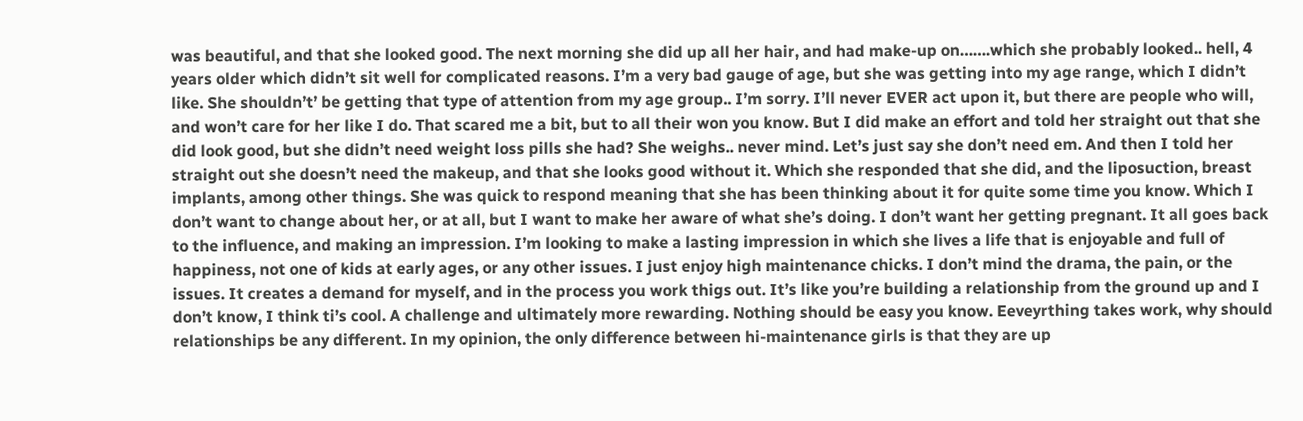was beautiful, and that she looked good. The next morning she did up all her hair, and had make-up on…….which she probably looked.. hell, 4 years older which didn’t sit well for complicated reasons. I’m a very bad gauge of age, but she was getting into my age range, which I didn’t like. She shouldn’t’ be getting that type of attention from my age group.. I’m sorry. I’ll never EVER act upon it, but there are people who will, and won’t care for her like I do. That scared me a bit, but to all their won you know. But I did make an effort and told her straight out that she did look good, but she didn’t need weight loss pills she had? She weighs.. never mind. Let’s just say she don’t need em. And then I told her straight out she doesn’t need the makeup, and that she looks good without it. Which she responded that she did, and the liposuction, breast implants, among other things. She was quick to respond meaning that she has been thinking about it for quite some time you know. Which I don’t want to change about her, or at all, but I want to make her aware of what she’s doing. I don’t want her getting pregnant. It all goes back to the influence, and making an impression. I’m looking to make a lasting impression in which she lives a life that is enjoyable and full of happiness, not one of kids at early ages, or any other issues. I just enjoy high maintenance chicks. I don’t mind the drama, the pain, or the issues. It creates a demand for myself, and in the process you work thigs out. It’s like you’re building a relationship from the ground up and I don’t know, I think ti’s cool. A challenge and ultimately more rewarding. Nothing should be easy you know. Eeveyrthing takes work, why should relationships be any different. In my opinion, the only difference between hi-maintenance girls is that they are up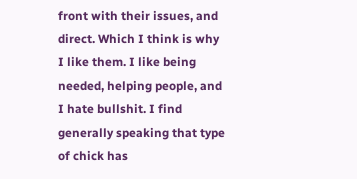front with their issues, and direct. Which I think is why I like them. I like being needed, helping people, and I hate bullshit. I find generally speaking that type of chick has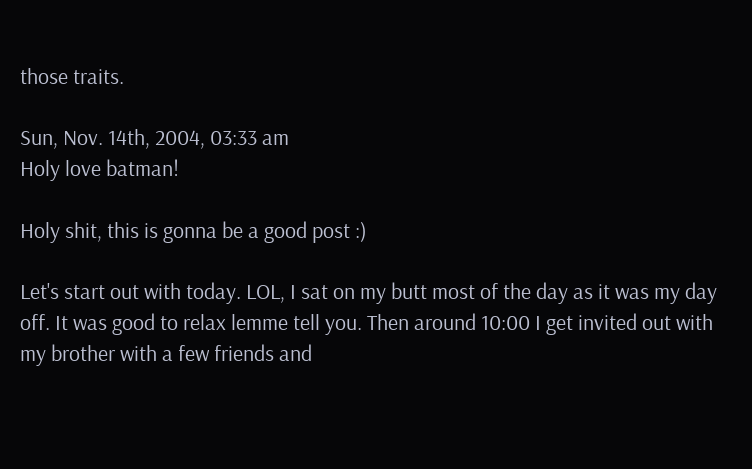those traits.

Sun, Nov. 14th, 2004, 03:33 am
Holy love batman!

Holy shit, this is gonna be a good post :)

Let's start out with today. LOL, I sat on my butt most of the day as it was my day off. It was good to relax lemme tell you. Then around 10:00 I get invited out with my brother with a few friends and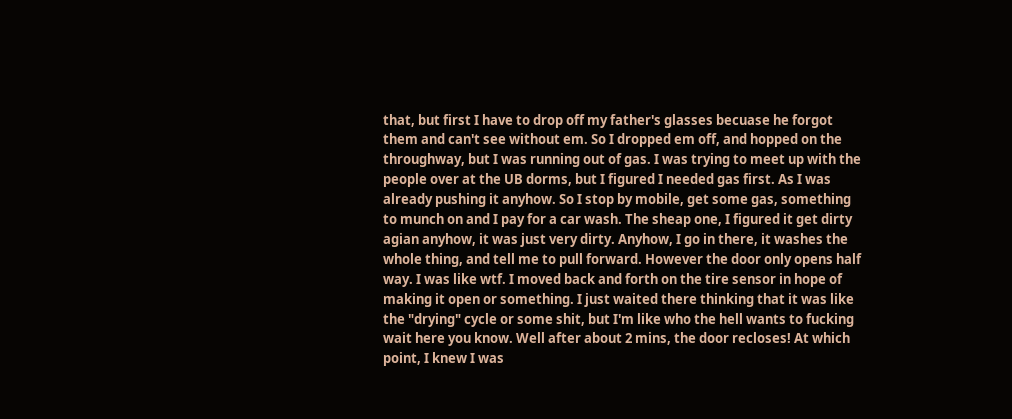that, but first I have to drop off my father's glasses becuase he forgot them and can't see without em. So I dropped em off, and hopped on the throughway, but I was running out of gas. I was trying to meet up with the people over at the UB dorms, but I figured I needed gas first. As I was already pushing it anyhow. So I stop by mobile, get some gas, something to munch on and I pay for a car wash. The sheap one, I figured it get dirty agian anyhow, it was just very dirty. Anyhow, I go in there, it washes the whole thing, and tell me to pull forward. However the door only opens half way. I was like wtf. I moved back and forth on the tire sensor in hope of making it open or something. I just waited there thinking that it was like the "drying" cycle or some shit, but I'm like who the hell wants to fucking wait here you know. Well after about 2 mins, the door recloses! At which point, I knew I was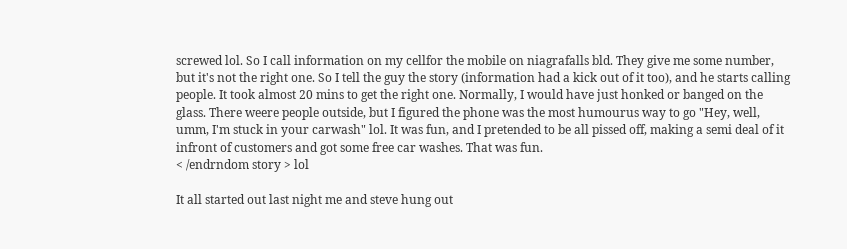screwed lol. So I call information on my cellfor the mobile on niagrafalls bld. They give me some number, but it's not the right one. So I tell the guy the story (information had a kick out of it too), and he starts calling people. It took almost 20 mins to get the right one. Normally, I would have just honked or banged on the glass. There weere people outside, but I figured the phone was the most humourus way to go "Hey, well, umm, I'm stuck in your carwash" lol. It was fun, and I pretended to be all pissed off, making a semi deal of it infront of customers and got some free car washes. That was fun.
< /endrndom story > lol

It all started out last night me and steve hung out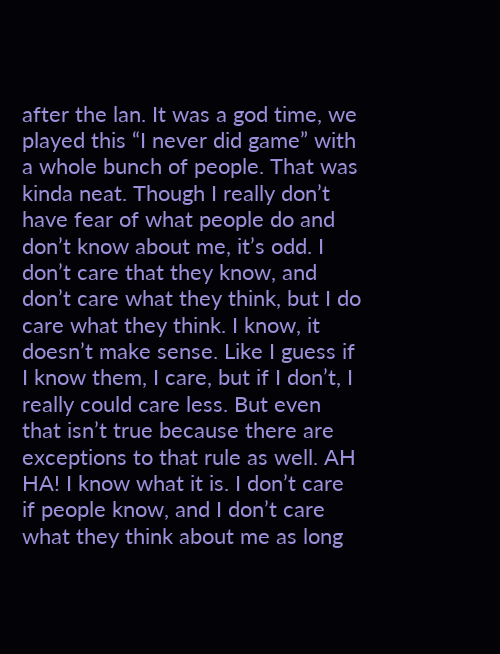after the lan. It was a god time, we played this “I never did game” with a whole bunch of people. That was kinda neat. Though I really don’t have fear of what people do and don’t know about me, it’s odd. I don’t care that they know, and don’t care what they think, but I do care what they think. I know, it doesn’t make sense. Like I guess if I know them, I care, but if I don’t, I really could care less. But even that isn’t true because there are exceptions to that rule as well. AH HA! I know what it is. I don’t care if people know, and I don’t care what they think about me as long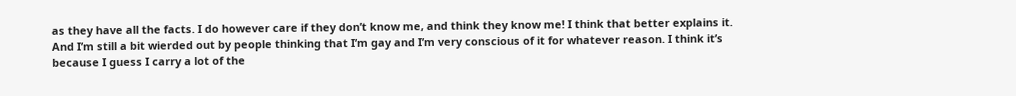as they have all the facts. I do however care if they don’t know me, and think they know me! I think that better explains it. And I’m still a bit wierded out by people thinking that I’m gay and I’m very conscious of it for whatever reason. I think it’s because I guess I carry a lot of the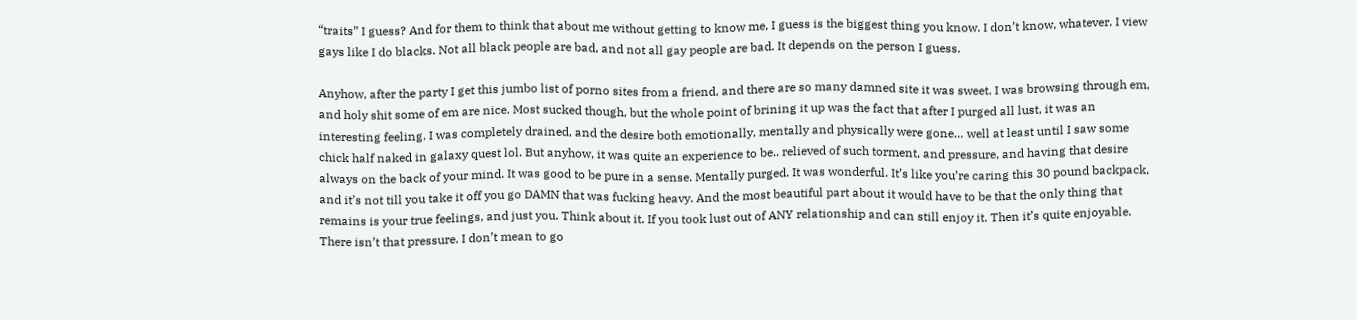“traits” I guess? And for them to think that about me without getting to know me, I guess is the biggest thing you know. I don’t know, whatever. I view gays like I do blacks. Not all black people are bad, and not all gay people are bad. It depends on the person I guess.

Anyhow, after the party I get this jumbo list of porno sites from a friend, and there are so many damned site it was sweet. I was browsing through em, and holy shit some of em are nice. Most sucked though, but the whole point of brining it up was the fact that after I purged all lust, it was an interesting feeling. I was completely drained, and the desire both emotionally, mentally and physically were gone… well at least until I saw some chick half naked in galaxy quest lol. But anyhow, it was quite an experience to be.. relieved of such torment, and pressure, and having that desire always on the back of your mind. It was good to be pure in a sense. Mentally purged. It was wonderful. It’s like you’re caring this 30 pound backpack, and it’s not till you take it off you go DAMN that was fucking heavy. And the most beautiful part about it would have to be that the only thing that remains is your true feelings, and just you. Think about it. If you took lust out of ANY relationship and can still enjoy it. Then it’s quite enjoyable. There isn’t that pressure. I don’t mean to go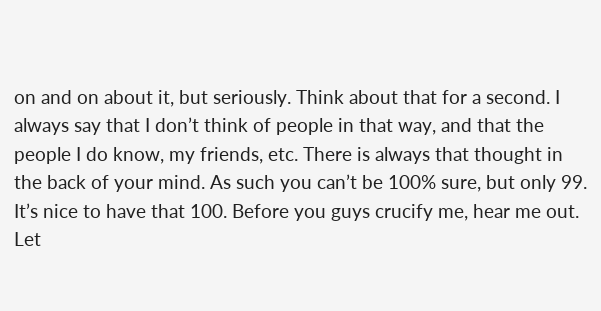on and on about it, but seriously. Think about that for a second. I always say that I don’t think of people in that way, and that the people I do know, my friends, etc. There is always that thought in the back of your mind. As such you can’t be 100% sure, but only 99. It’s nice to have that 100. Before you guys crucify me, hear me out. Let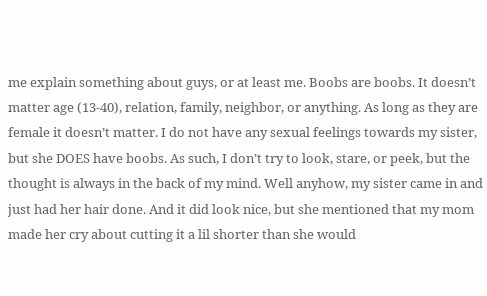me explain something about guys, or at least me. Boobs are boobs. It doesn’t matter age (13-40), relation, family, neighbor, or anything. As long as they are female it doesn’t matter. I do not have any sexual feelings towards my sister, but she DOES have boobs. As such, I don’t try to look, stare, or peek, but the thought is always in the back of my mind. Well anyhow, my sister came in and just had her hair done. And it did look nice, but she mentioned that my mom made her cry about cutting it a lil shorter than she would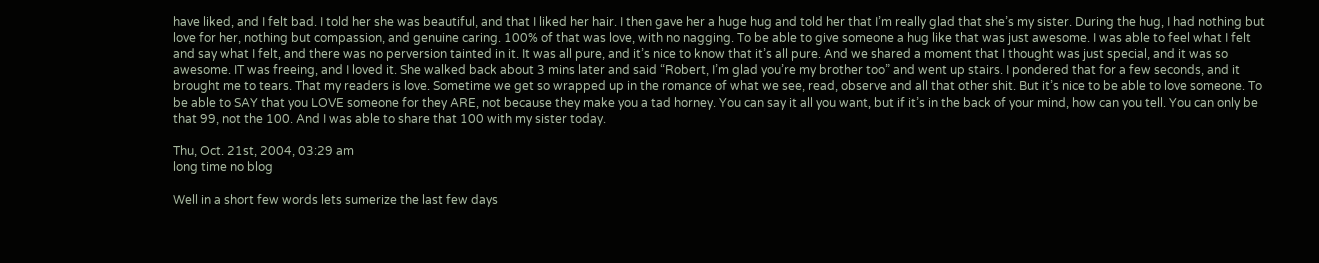have liked, and I felt bad. I told her she was beautiful, and that I liked her hair. I then gave her a huge hug and told her that I’m really glad that she’s my sister. During the hug, I had nothing but love for her, nothing but compassion, and genuine caring. 100% of that was love, with no nagging. To be able to give someone a hug like that was just awesome. I was able to feel what I felt and say what I felt, and there was no perversion tainted in it. It was all pure, and it’s nice to know that it’s all pure. And we shared a moment that I thought was just special, and it was so awesome. IT was freeing, and I loved it. She walked back about 3 mins later and said “Robert, I’m glad you’re my brother too” and went up stairs. I pondered that for a few seconds, and it brought me to tears. That my readers is love. Sometime we get so wrapped up in the romance of what we see, read, observe and all that other shit. But it’s nice to be able to love someone. To be able to SAY that you LOVE someone for they ARE, not because they make you a tad horney. You can say it all you want, but if it’s in the back of your mind, how can you tell. You can only be that 99, not the 100. And I was able to share that 100 with my sister today.

Thu, Oct. 21st, 2004, 03:29 am
long time no blog

Well in a short few words lets sumerize the last few days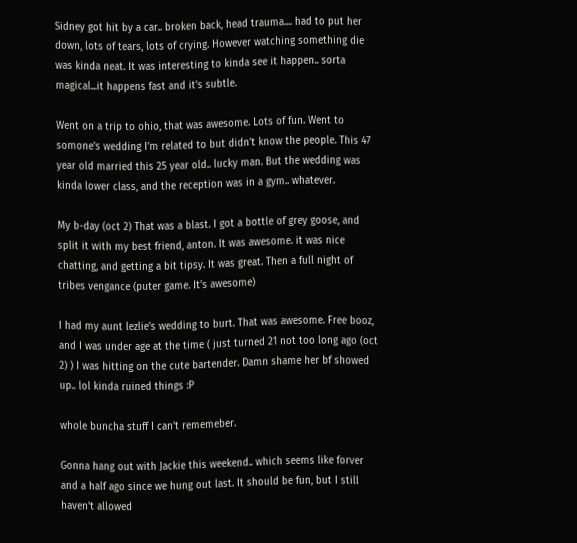Sidney got hit by a car.. broken back, head trauma.... had to put her down, lots of tears, lots of crying. However watching something die was kinda neat. It was interesting to kinda see it happen.. sorta magical...it happens fast and it's subtle.

Went on a trip to ohio, that was awesome. Lots of fun. Went to somone's wedding I'm related to but didn't know the people. This 47 year old married this 25 year old.. lucky man. But the wedding was kinda lower class, and the reception was in a gym.. whatever.

My b-day (oct 2) That was a blast. I got a bottle of grey goose, and split it with my best friend, anton. It was awesome. it was nice chatting, and getting a bit tipsy. It was great. Then a full night of tribes vengance (puter game. It's awesome)

I had my aunt lezlie's wedding to burt. That was awesome. Free booz, and I was under age at the time ( just turned 21 not too long ago (oct 2) ) I was hitting on the cute bartender. Damn shame her bf showed up.. lol kinda ruined things :P

whole buncha stuff I can't rememeber.

Gonna hang out with Jackie this weekend.. which seems like forver and a half ago since we hung out last. It should be fun, but I still haven't allowed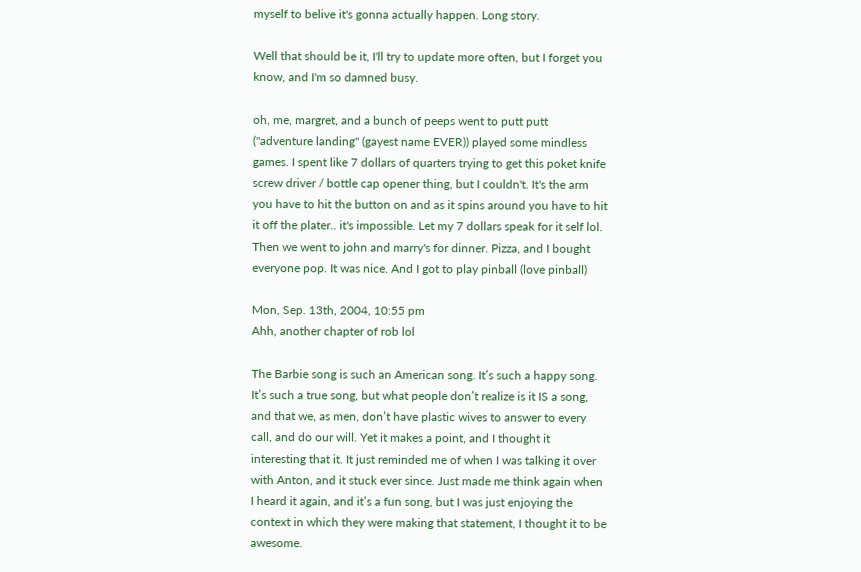myself to belive it's gonna actually happen. Long story.

Well that should be it, I'll try to update more often, but I forget you know, and I'm so damned busy.

oh, me, margret, and a bunch of peeps went to putt putt ("adventure landing" (gayest name EVER)) played some mindless games. I spent like 7 dollars of quarters trying to get this poket knife screw driver / bottle cap opener thing, but I couldn't. It's the arm you have to hit the button on and as it spins around you have to hit it off the plater.. it's impossible. Let my 7 dollars speak for it self lol. Then we went to john and marry's for dinner. Pizza, and I bought everyone pop. It was nice. And I got to play pinball (love pinball)

Mon, Sep. 13th, 2004, 10:55 pm
Ahh, another chapter of rob lol

The Barbie song is such an American song. It’s such a happy song. It’s such a true song, but what people don’t realize is it IS a song, and that we, as men, don’t have plastic wives to answer to every call, and do our will. Yet it makes a point, and I thought it interesting that it. It just reminded me of when I was talking it over with Anton, and it stuck ever since. Just made me think again when I heard it again, and it’s a fun song, but I was just enjoying the context in which they were making that statement, I thought it to be awesome.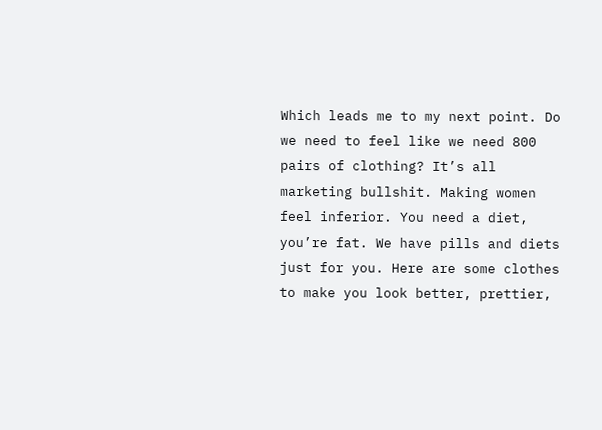Which leads me to my next point. Do we need to feel like we need 800 pairs of clothing? It’s all marketing bullshit. Making women feel inferior. You need a diet, you’re fat. We have pills and diets just for you. Here are some clothes to make you look better, prettier,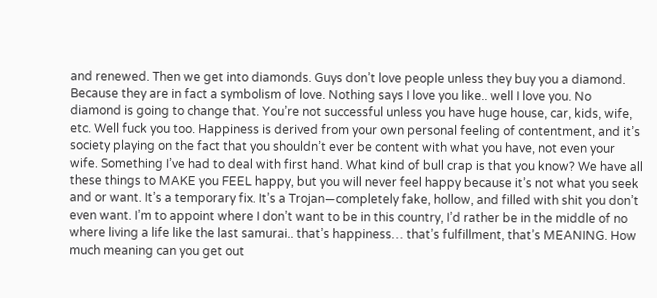and renewed. Then we get into diamonds. Guys don’t love people unless they buy you a diamond. Because they are in fact a symbolism of love. Nothing says I love you like.. well I love you. No diamond is going to change that. You’re not successful unless you have huge house, car, kids, wife, etc. Well fuck you too. Happiness is derived from your own personal feeling of contentment, and it’s society playing on the fact that you shouldn’t ever be content with what you have, not even your wife. Something I’ve had to deal with first hand. What kind of bull crap is that you know? We have all these things to MAKE you FEEL happy, but you will never feel happy because it’s not what you seek and or want. It’s a temporary fix. It’s a Trojan—completely fake, hollow, and filled with shit you don’t even want. I’m to appoint where I don’t want to be in this country, I’d rather be in the middle of no where living a life like the last samurai.. that’s happiness… that’s fulfillment, that’s MEANING. How much meaning can you get out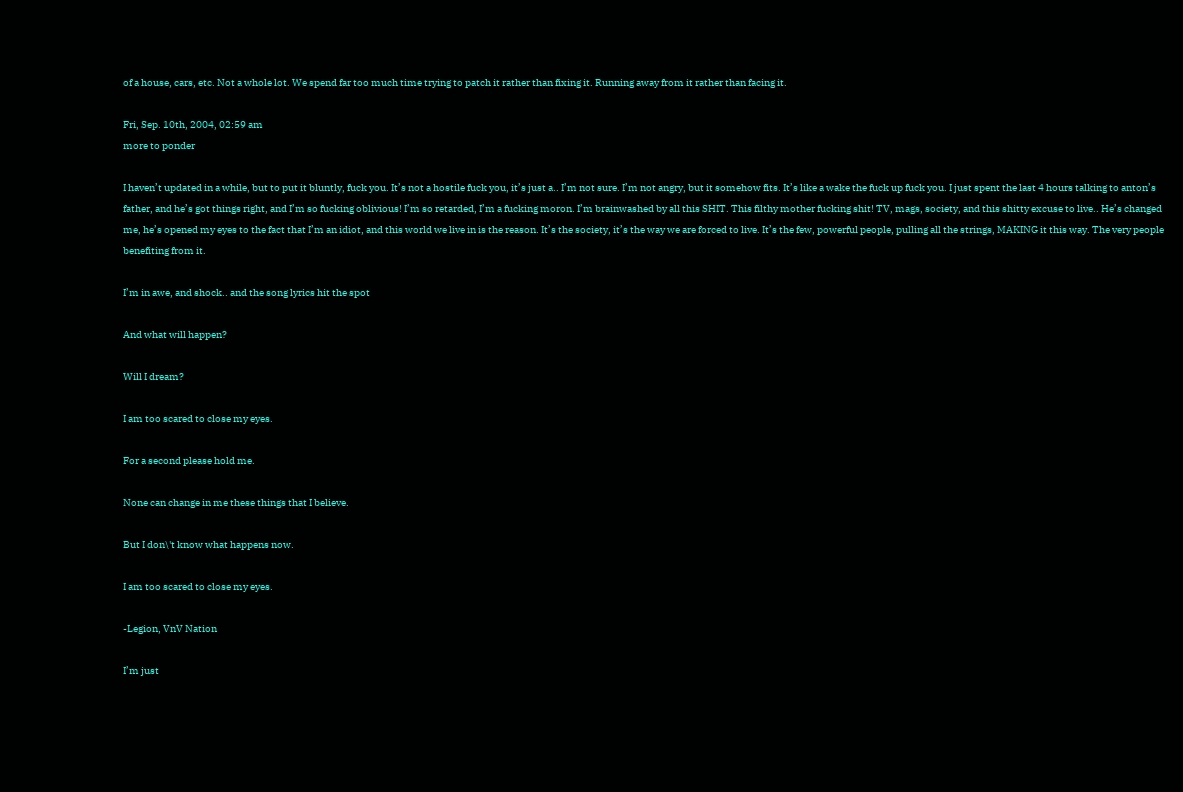of a house, cars, etc. Not a whole lot. We spend far too much time trying to patch it rather than fixing it. Running away from it rather than facing it.

Fri, Sep. 10th, 2004, 02:59 am
more to ponder

I haven’t updated in a while, but to put it bluntly, fuck you. It’s not a hostile fuck you, it’s just a.. I’m not sure. I’m not angry, but it somehow fits. It’s like a wake the fuck up fuck you. I just spent the last 4 hours talking to anton’s father, and he’s got things right, and I’m so fucking oblivious! I’m so retarded, I’m a fucking moron. I’m brainwashed by all this SHIT. This filthy mother fucking shit! TV, mags, society, and this shitty excuse to live.. He’s changed me, he’s opened my eyes to the fact that I’m an idiot, and this world we live in is the reason. It’s the society, it’s the way we are forced to live. It’s the few, powerful people, pulling all the strings, MAKING it this way. The very people benefiting from it.

I’m in awe, and shock.. and the song lyrics hit the spot

And what will happen?

Will I dream?

I am too scared to close my eyes.

For a second please hold me.

None can change in me these things that I believe.

But I don\'t know what happens now.

I am too scared to close my eyes.

-Legion, VnV Nation

I’m just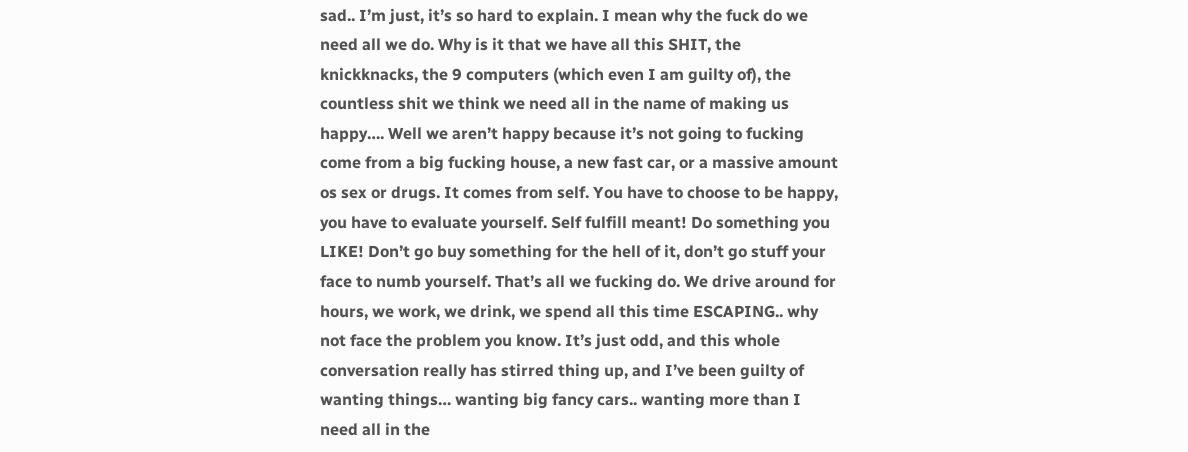sad.. I’m just, it’s so hard to explain. I mean why the fuck do we need all we do. Why is it that we have all this SHIT, the knickknacks, the 9 computers (which even I am guilty of), the countless shit we think we need all in the name of making us happy…. Well we aren’t happy because it’s not going to fucking come from a big fucking house, a new fast car, or a massive amount os sex or drugs. It comes from self. You have to choose to be happy, you have to evaluate yourself. Self fulfill meant! Do something you LIKE! Don’t go buy something for the hell of it, don’t go stuff your face to numb yourself. That’s all we fucking do. We drive around for hours, we work, we drink, we spend all this time ESCAPING.. why not face the problem you know. It’s just odd, and this whole conversation really has stirred thing up, and I’ve been guilty of wanting things… wanting big fancy cars.. wanting more than I need all in the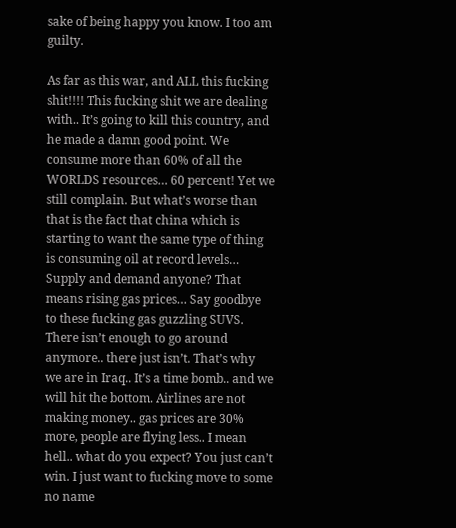sake of being happy you know. I too am guilty.

As far as this war, and ALL this fucking shit!!!! This fucking shit we are dealing with.. It’s going to kill this country, and he made a damn good point. We consume more than 60% of all the WORLDS resources… 60 percent! Yet we still complain. But what’s worse than that is the fact that china which is starting to want the same type of thing is consuming oil at record levels… Supply and demand anyone? That means rising gas prices… Say goodbye to these fucking gas guzzling SUVS. There isn’t enough to go around anymore.. there just isn’t. That’s why we are in Iraq.. It’s a time bomb.. and we will hit the bottom. Airlines are not making money.. gas prices are 30% more, people are flying less.. I mean hell.. what do you expect? You just can’t win. I just want to fucking move to some no name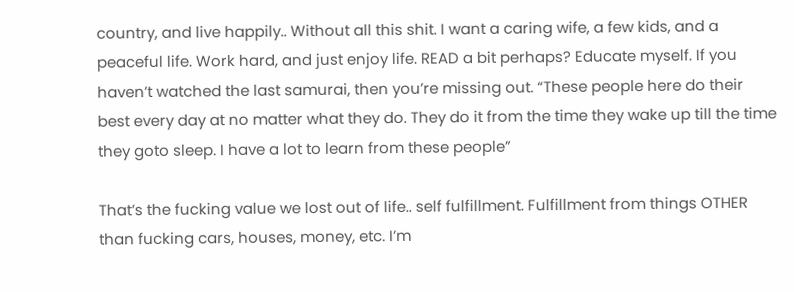country, and live happily.. Without all this shit. I want a caring wife, a few kids, and a peaceful life. Work hard, and just enjoy life. READ a bit perhaps? Educate myself. If you haven’t watched the last samurai, then you’re missing out. “These people here do their best every day at no matter what they do. They do it from the time they wake up till the time they goto sleep. I have a lot to learn from these people”

That’s the fucking value we lost out of life.. self fulfillment. Fulfillment from things OTHER than fucking cars, houses, money, etc. I’m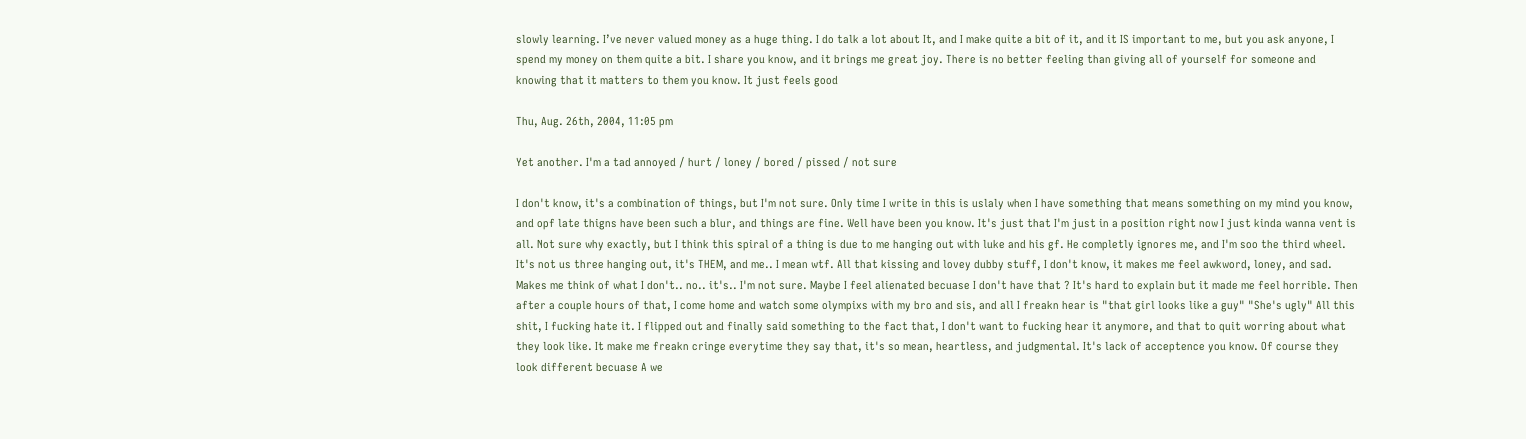slowly learning. I’ve never valued money as a huge thing. I do talk a lot about It, and I make quite a bit of it, and it IS important to me, but you ask anyone, I spend my money on them quite a bit. I share you know, and it brings me great joy. There is no better feeling than giving all of yourself for someone and knowing that it matters to them you know. It just feels good

Thu, Aug. 26th, 2004, 11:05 pm

Yet another. I'm a tad annoyed / hurt / loney / bored / pissed / not sure

I don't know, it's a combination of things, but I'm not sure. Only time I write in this is uslaly when I have something that means something on my mind you know, and opf late thigns have been such a blur, and things are fine. Well have been you know. It's just that I'm just in a position right now I just kinda wanna vent is all. Not sure why exactly, but I think this spiral of a thing is due to me hanging out with luke and his gf. He completly ignores me, and I'm soo the third wheel. It's not us three hanging out, it's THEM, and me.. I mean wtf. All that kissing and lovey dubby stuff, I don't know, it makes me feel awkword, loney, and sad. Makes me think of what I don't.. no.. it's.. I'm not sure. Maybe I feel alienated becuase I don't have that ? It's hard to explain but it made me feel horrible. Then after a couple hours of that, I come home and watch some olympixs with my bro and sis, and all I freakn hear is "that girl looks like a guy" "She's ugly" All this shit, I fucking hate it. I flipped out and finally said something to the fact that, I don't want to fucking hear it anymore, and that to quit worring about what they look like. It make me freakn cringe everytime they say that, it's so mean, heartless, and judgmental. It's lack of acceptence you know. Of course they look different becuase A we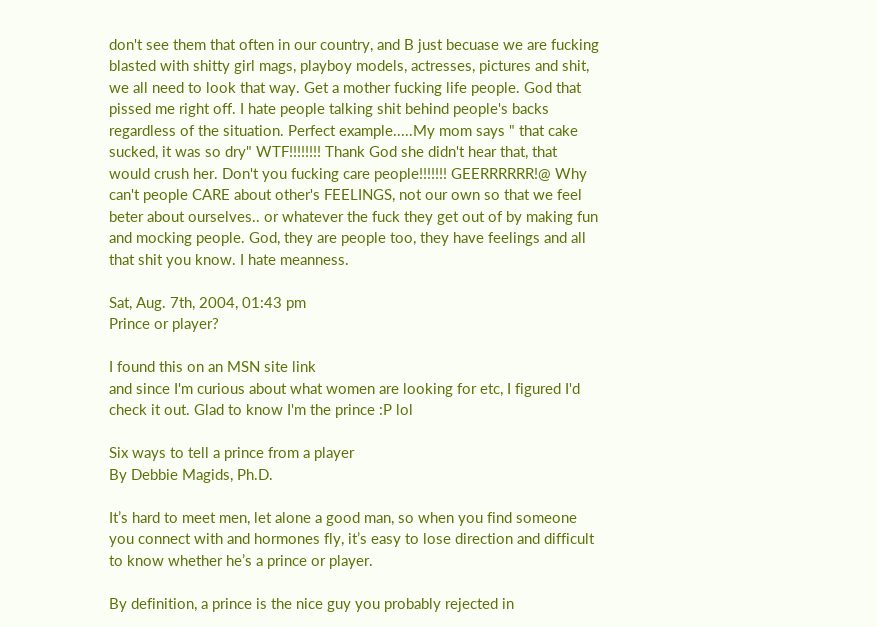don't see them that often in our country, and B just becuase we are fucking blasted with shitty girl mags, playboy models, actresses, pictures and shit, we all need to look that way. Get a mother fucking life people. God that pissed me right off. I hate people talking shit behind people's backs regardless of the situation. Perfect example.....My mom says " that cake sucked, it was so dry" WTF!!!!!!!! Thank God she didn't hear that, that would crush her. Don't you fucking care people!!!!!!! GEERRRRRR!@ Why can't people CARE about other's FEELINGS, not our own so that we feel beter about ourselves.. or whatever the fuck they get out of by making fun and mocking people. God, they are people too, they have feelings and all that shit you know. I hate meanness.

Sat, Aug. 7th, 2004, 01:43 pm
Prince or player?

I found this on an MSN site link
and since I'm curious about what women are looking for etc, I figured I'd check it out. Glad to know I'm the prince :P lol

Six ways to tell a prince from a player
By Debbie Magids, Ph.D.

It’s hard to meet men, let alone a good man, so when you find someone you connect with and hormones fly, it’s easy to lose direction and difficult to know whether he’s a prince or player.

By definition, a prince is the nice guy you probably rejected in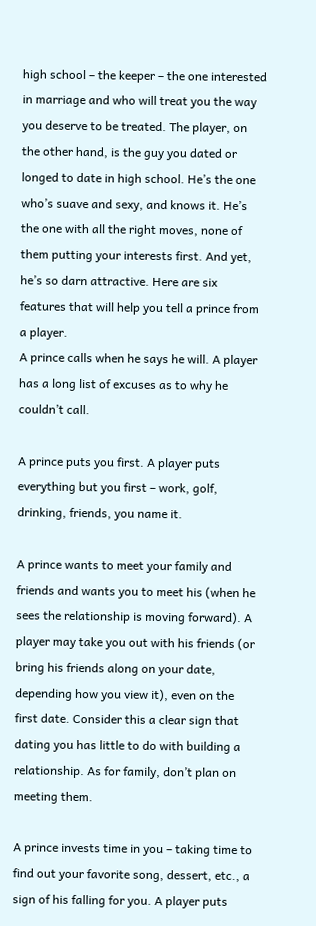high school – the keeper – the one interested in marriage and who will treat you the way you deserve to be treated. The player, on the other hand, is the guy you dated or longed to date in high school. He’s the one who’s suave and sexy, and knows it. He’s the one with all the right moves, none of them putting your interests first. And yet, he’s so darn attractive. Here are six features that will help you tell a prince from a player.
A prince calls when he says he will. A player has a long list of excuses as to why he couldn’t call.

A prince puts you first. A player puts everything but you first – work, golf, drinking, friends, you name it.

A prince wants to meet your family and friends and wants you to meet his (when he sees the relationship is moving forward). A player may take you out with his friends (or bring his friends along on your date, depending how you view it), even on the first date. Consider this a clear sign that dating you has little to do with building a relationship. As for family, don’t plan on meeting them.

A prince invests time in you – taking time to find out your favorite song, dessert, etc., a sign of his falling for you. A player puts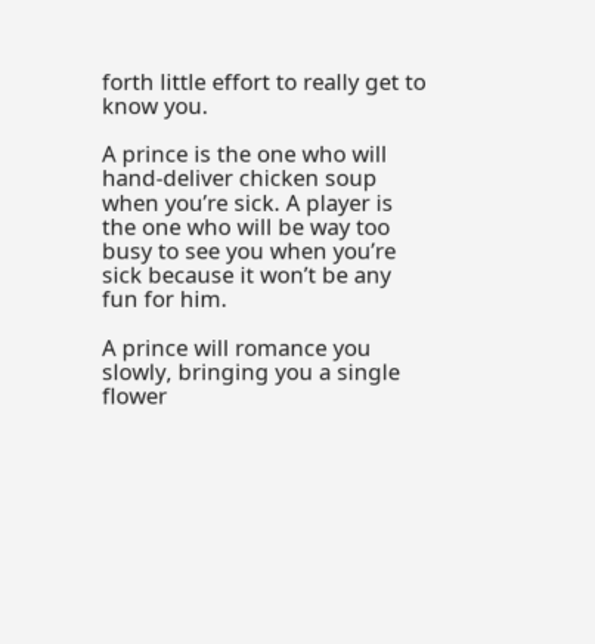forth little effort to really get to know you.

A prince is the one who will hand-deliver chicken soup when you’re sick. A player is the one who will be way too busy to see you when you’re sick because it won’t be any fun for him.

A prince will romance you slowly, bringing you a single flower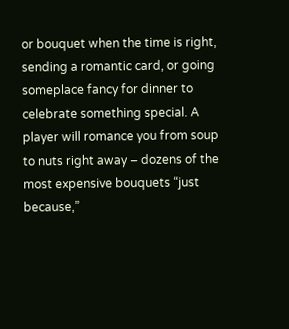or bouquet when the time is right, sending a romantic card, or going someplace fancy for dinner to celebrate something special. A player will romance you from soup to nuts right away – dozens of the most expensive bouquets “just because,”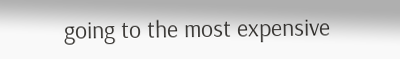going to the most expensive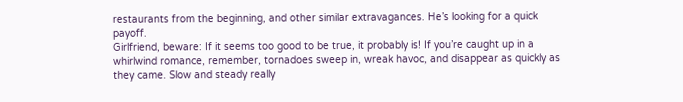restaurants from the beginning, and other similar extravagances. He’s looking for a quick payoff.
Girlfriend, beware: If it seems too good to be true, it probably is! If you’re caught up in a whirlwind romance, remember, tornadoes sweep in, wreak havoc, and disappear as quickly as they came. Slow and steady really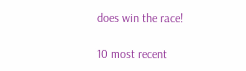does win the race!

10 most recent